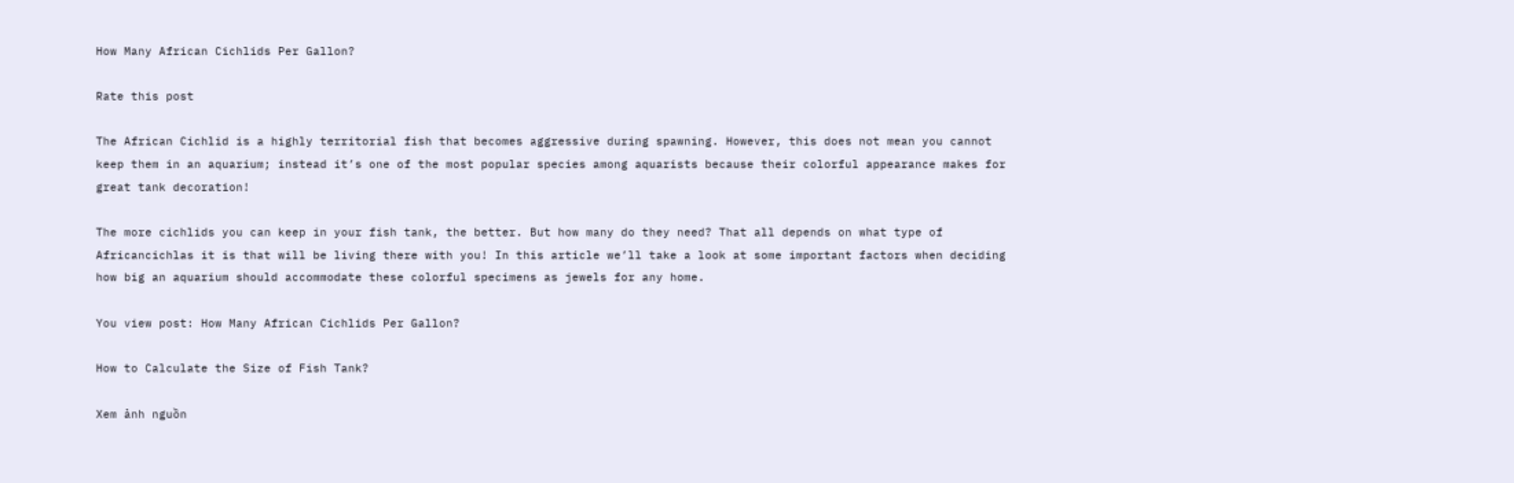How Many African Cichlids Per Gallon?

Rate this post

The African Cichlid is a highly territorial fish that becomes aggressive during spawning. However, this does not mean you cannot keep them in an aquarium; instead it’s one of the most popular species among aquarists because their colorful appearance makes for great tank decoration!

The more cichlids you can keep in your fish tank, the better. But how many do they need? That all depends on what type of Africancichlas it is that will be living there with you! In this article we’ll take a look at some important factors when deciding how big an aquarium should accommodate these colorful specimens as jewels for any home.

You view post: How Many African Cichlids Per Gallon?

How to Calculate the Size of Fish Tank?

Xem ảnh nguồn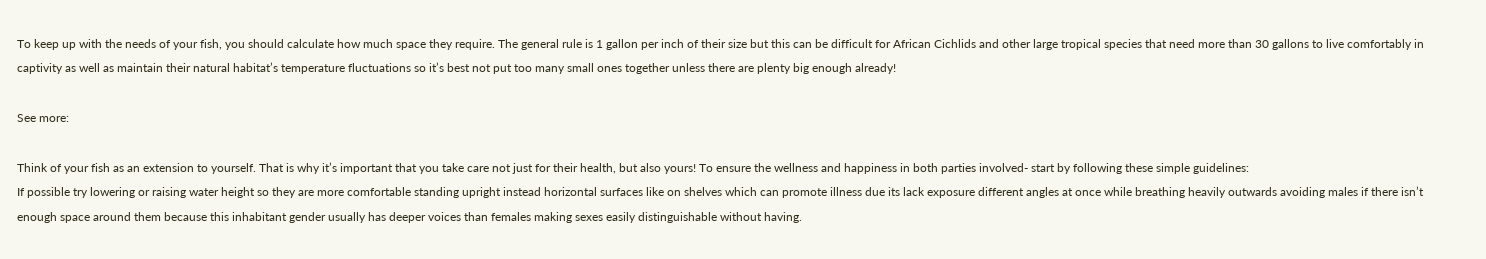To keep up with the needs of your fish, you should calculate how much space they require. The general rule is 1 gallon per inch of their size but this can be difficult for African Cichlids and other large tropical species that need more than 30 gallons to live comfortably in captivity as well as maintain their natural habitat’s temperature fluctuations so it’s best not put too many small ones together unless there are plenty big enough already!

See more:

Think of your fish as an extension to yourself. That is why it’s important that you take care not just for their health, but also yours! To ensure the wellness and happiness in both parties involved- start by following these simple guidelines:
If possible try lowering or raising water height so they are more comfortable standing upright instead horizontal surfaces like on shelves which can promote illness due its lack exposure different angles at once while breathing heavily outwards avoiding males if there isn’t enough space around them because this inhabitant gender usually has deeper voices than females making sexes easily distinguishable without having.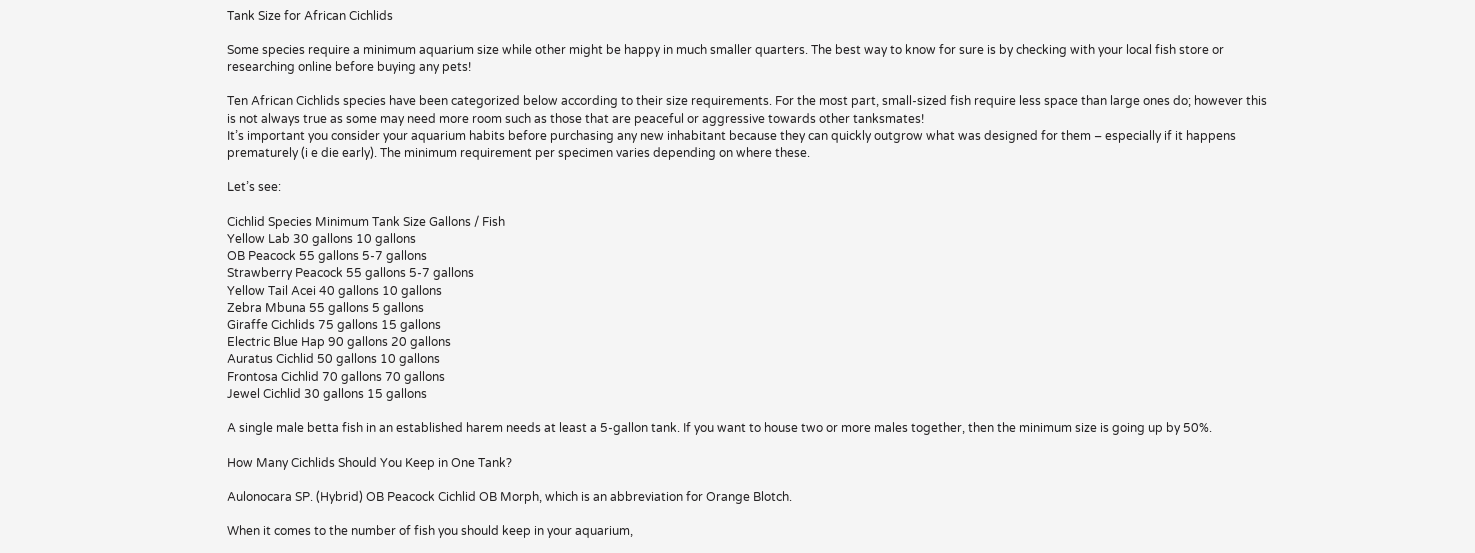Tank Size for African Cichlids

Some species require a minimum aquarium size while other might be happy in much smaller quarters. The best way to know for sure is by checking with your local fish store or researching online before buying any pets!

Ten African Cichlids species have been categorized below according to their size requirements. For the most part, small-sized fish require less space than large ones do; however this is not always true as some may need more room such as those that are peaceful or aggressive towards other tanksmates!
It’s important you consider your aquarium habits before purchasing any new inhabitant because they can quickly outgrow what was designed for them – especially if it happens prematurely (i e die early). The minimum requirement per specimen varies depending on where these.

Let’s see:

Cichlid Species Minimum Tank Size Gallons / Fish
Yellow Lab 30 gallons 10 gallons
OB Peacock 55 gallons 5-7 gallons
Strawberry Peacock 55 gallons 5-7 gallons
Yellow Tail Acei 40 gallons 10 gallons
Zebra Mbuna 55 gallons 5 gallons
Giraffe Cichlids 75 gallons 15 gallons
Electric Blue Hap 90 gallons 20 gallons
Auratus Cichlid 50 gallons 10 gallons
Frontosa Cichlid 70 gallons 70 gallons
Jewel Cichlid 30 gallons 15 gallons

A single male betta fish in an established harem needs at least a 5-gallon tank. If you want to house two or more males together, then the minimum size is going up by 50%.

How Many Cichlids Should You Keep in One Tank?

Aulonocara SP. (Hybrid) OB Peacock Cichlid OB Morph, which is an abbreviation for Orange Blotch.

When it comes to the number of fish you should keep in your aquarium,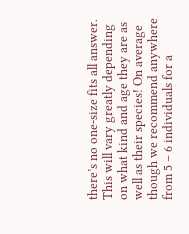there’s no one-size fits all answer. This will vary greatly depending on what kind and age they are as well as their species! On average though we recommend anywhere from 5 – 6 individuals for a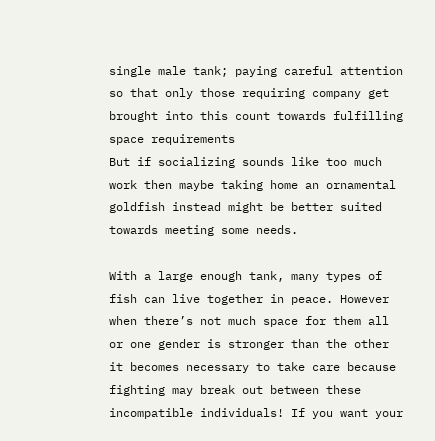single male tank; paying careful attention so that only those requiring company get brought into this count towards fulfilling space requirements
But if socializing sounds like too much work then maybe taking home an ornamental goldfish instead might be better suited towards meeting some needs.

With a large enough tank, many types of fish can live together in peace. However when there’s not much space for them all or one gender is stronger than the other it becomes necessary to take care because fighting may break out between these incompatible individuals! If you want your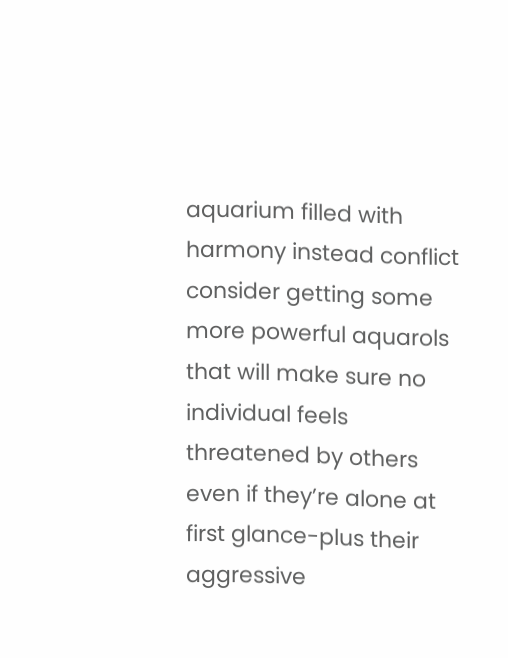aquarium filled with harmony instead conflict consider getting some more powerful aquarols that will make sure no individual feels threatened by others even if they’re alone at first glance-plus their aggressive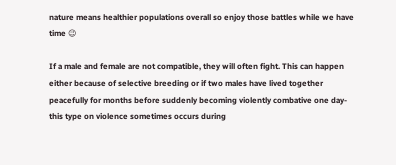nature means healthier populations overall so enjoy those battles while we have time 😉

If a male and female are not compatible, they will often fight. This can happen either because of selective breeding or if two males have lived together peacefully for months before suddenly becoming violently combative one day- this type on violence sometimes occurs during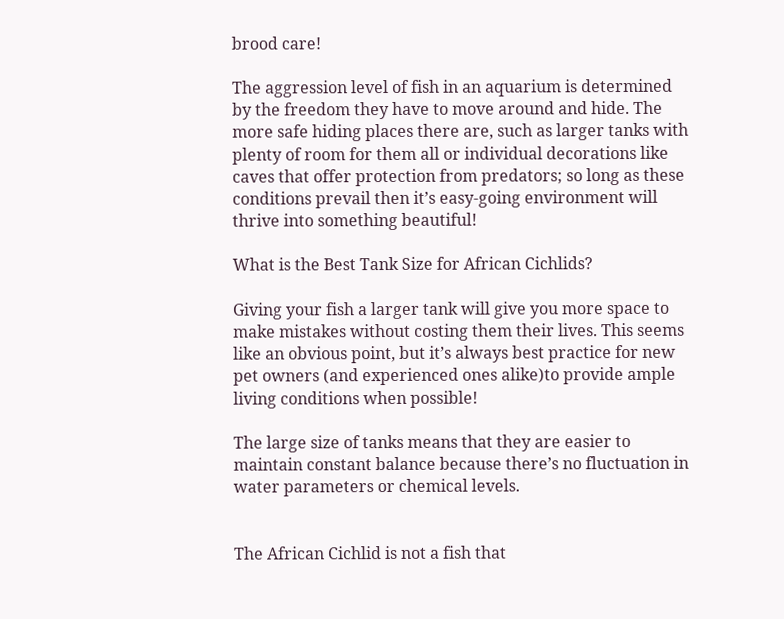brood care!

The aggression level of fish in an aquarium is determined by the freedom they have to move around and hide. The more safe hiding places there are, such as larger tanks with plenty of room for them all or individual decorations like caves that offer protection from predators; so long as these conditions prevail then it’s easy-going environment will thrive into something beautiful!

What is the Best Tank Size for African Cichlids?

Giving your fish a larger tank will give you more space to make mistakes without costing them their lives. This seems like an obvious point, but it’s always best practice for new pet owners (and experienced ones alike)to provide ample living conditions when possible!

The large size of tanks means that they are easier to maintain constant balance because there’s no fluctuation in water parameters or chemical levels.


The African Cichlid is not a fish that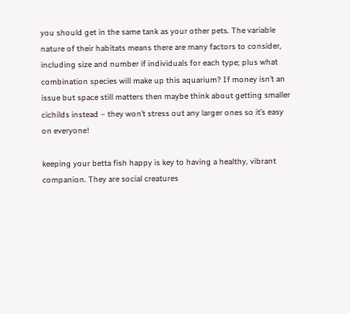you should get in the same tank as your other pets. The variable nature of their habitats means there are many factors to consider, including size and number if individuals for each type; plus what combination species will make up this aquarium? If money isn’t an issue but space still matters then maybe think about getting smaller cichilds instead – they won’t stress out any larger ones so it’s easy on everyone!

keeping your betta fish happy is key to having a healthy, vibrant companion. They are social creatures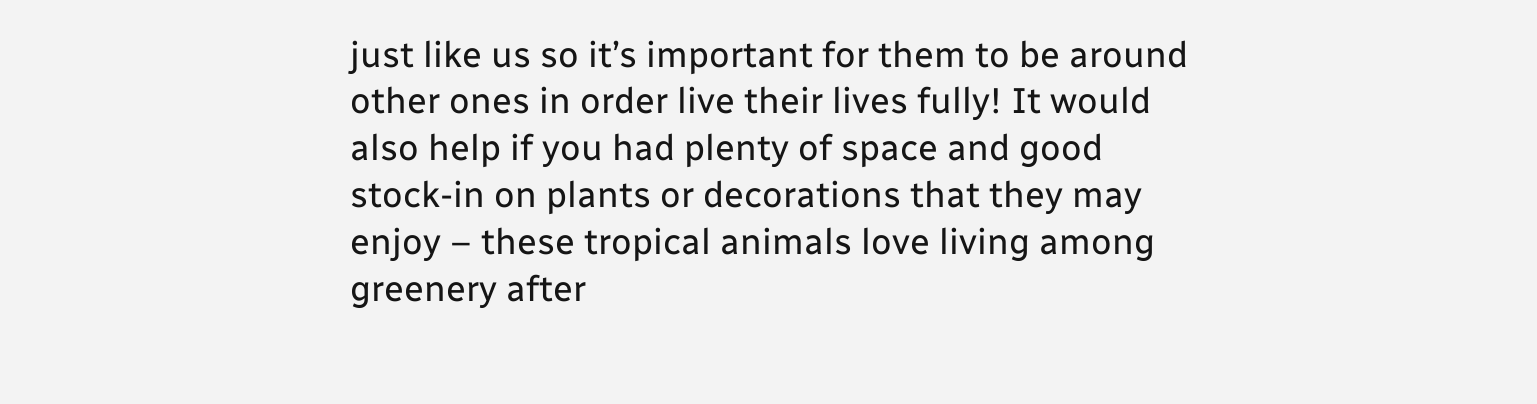just like us so it’s important for them to be around other ones in order live their lives fully! It would also help if you had plenty of space and good stock-in on plants or decorations that they may enjoy – these tropical animals love living among greenery after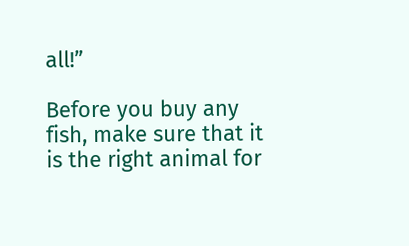all!”

Before you buy any fish, make sure that it is the right animal for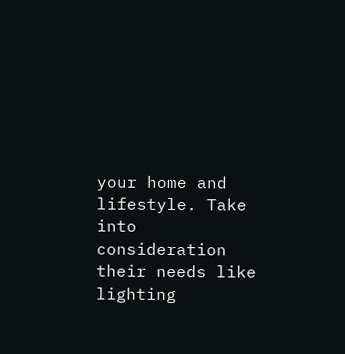your home and lifestyle. Take into consideration their needs like lighting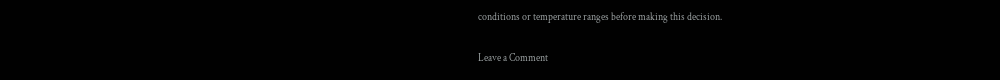conditions or temperature ranges before making this decision.

Leave a Comment